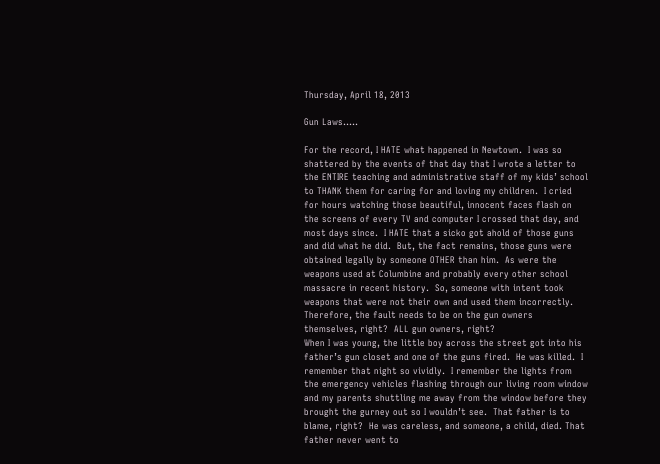Thursday, April 18, 2013

Gun Laws.....

For the record, I HATE what happened in Newtown.  I was so shattered by the events of that day that I wrote a letter to the ENTIRE teaching and administrative staff of my kids’ school to THANK them for caring for and loving my children.  I cried for hours watching those beautiful, innocent faces flash on the screens of every TV and computer I crossed that day, and most days since.  I HATE that a sicko got ahold of those guns and did what he did.  But, the fact remains, those guns were obtained legally by someone OTHER than him.  As were the weapons used at Columbine and probably every other school massacre in recent history.  So, someone with intent took weapons that were not their own and used them incorrectly.  Therefore, the fault needs to be on the gun owners themselves, right?  ALL gun owners, right?
When I was young, the little boy across the street got into his father’s gun closet and one of the guns fired.  He was killed.  I remember that night so vividly.  I remember the lights from the emergency vehicles flashing through our living room window and my parents shuttling me away from the window before they brought the gurney out so I wouldn’t see.  That father is to blame, right?  He was careless, and someone, a child, died. That father never went to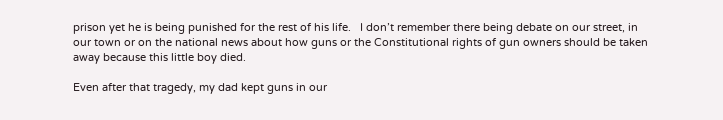prison yet he is being punished for the rest of his life.   I don’t remember there being debate on our street, in our town or on the national news about how guns or the Constitutional rights of gun owners should be taken away because this little boy died.

Even after that tragedy, my dad kept guns in our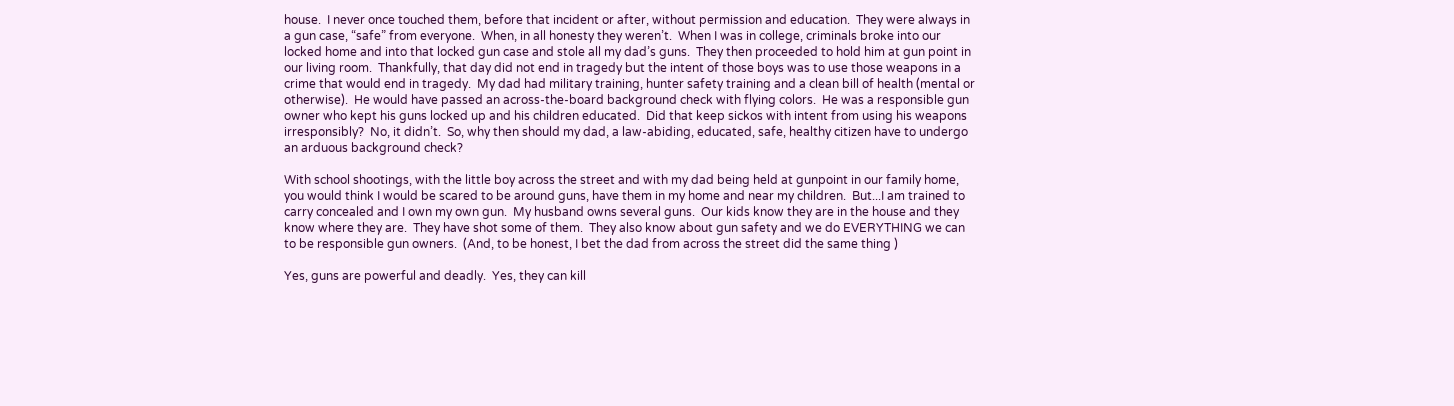house.  I never once touched them, before that incident or after, without permission and education.  They were always in a gun case, “safe” from everyone.  When, in all honesty they weren’t.  When I was in college, criminals broke into our locked home and into that locked gun case and stole all my dad’s guns.  They then proceeded to hold him at gun point in our living room.  Thankfully, that day did not end in tragedy but the intent of those boys was to use those weapons in a crime that would end in tragedy.  My dad had military training, hunter safety training and a clean bill of health (mental or otherwise).  He would have passed an across-the-board background check with flying colors.  He was a responsible gun owner who kept his guns locked up and his children educated.  Did that keep sickos with intent from using his weapons irresponsibly?  No, it didn’t.  So, why then should my dad, a law-abiding, educated, safe, healthy citizen have to undergo an arduous background check?

With school shootings, with the little boy across the street and with my dad being held at gunpoint in our family home, you would think I would be scared to be around guns, have them in my home and near my children.  But...I am trained to carry concealed and I own my own gun.  My husband owns several guns.  Our kids know they are in the house and they know where they are.  They have shot some of them.  They also know about gun safety and we do EVERYTHING we can to be responsible gun owners.  (And, to be honest, I bet the dad from across the street did the same thing )

Yes, guns are powerful and deadly.  Yes, they can kill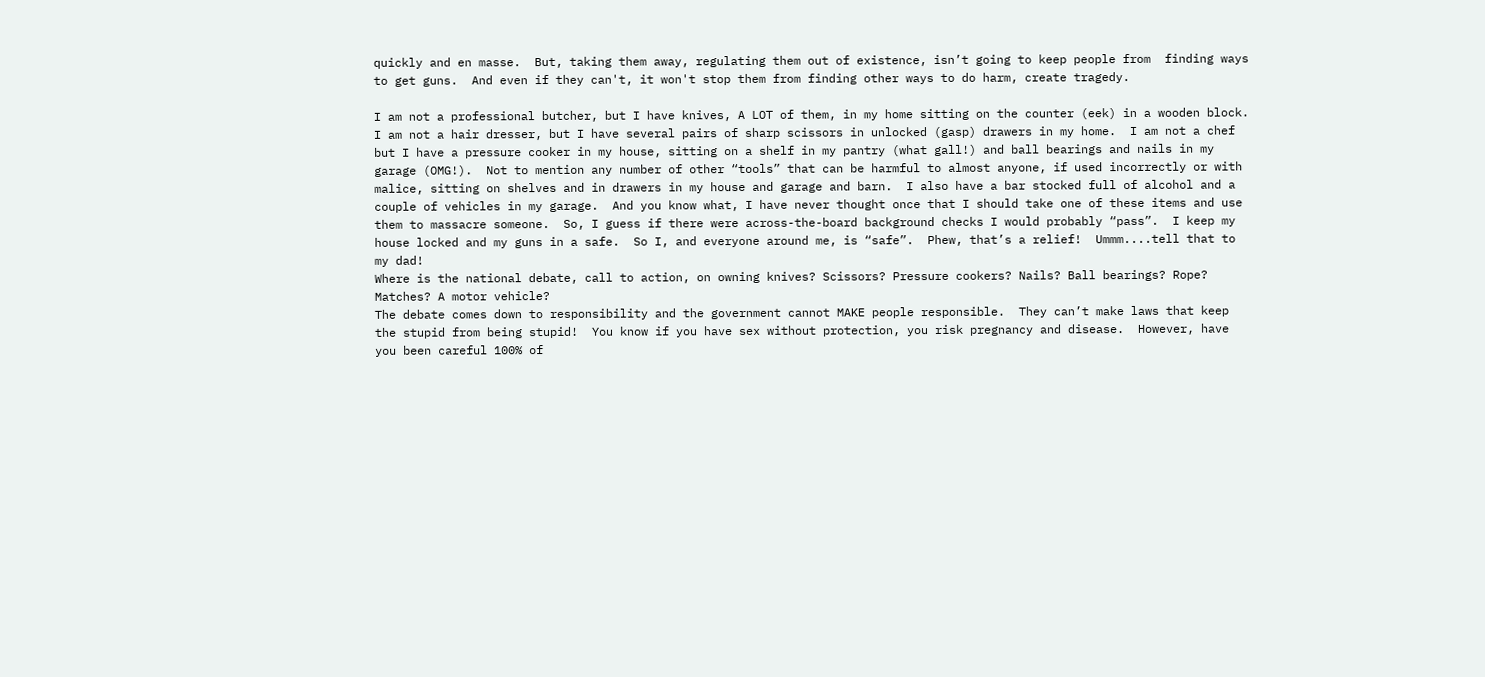quickly and en masse.  But, taking them away, regulating them out of existence, isn’t going to keep people from  finding ways to get guns.  And even if they can't, it won't stop them from finding other ways to do harm, create tragedy.

I am not a professional butcher, but I have knives, A LOT of them, in my home sitting on the counter (eek) in a wooden block.  I am not a hair dresser, but I have several pairs of sharp scissors in unlocked (gasp) drawers in my home.  I am not a chef but I have a pressure cooker in my house, sitting on a shelf in my pantry (what gall!) and ball bearings and nails in my garage (OMG!).  Not to mention any number of other “tools” that can be harmful to almost anyone, if used incorrectly or with malice, sitting on shelves and in drawers in my house and garage and barn.  I also have a bar stocked full of alcohol and a couple of vehicles in my garage.  And you know what, I have never thought once that I should take one of these items and use them to massacre someone.  So, I guess if there were across-the-board background checks I would probably “pass”.  I keep my house locked and my guns in a safe.  So I, and everyone around me, is “safe”.  Phew, that’s a relief!  Ummm....tell that to my dad!
Where is the national debate, call to action, on owning knives? Scissors? Pressure cookers? Nails? Ball bearings? Rope? Matches? A motor vehicle?
The debate comes down to responsibility and the government cannot MAKE people responsible.  They can’t make laws that keep the stupid from being stupid!  You know if you have sex without protection, you risk pregnancy and disease.  However, have you been careful 100% of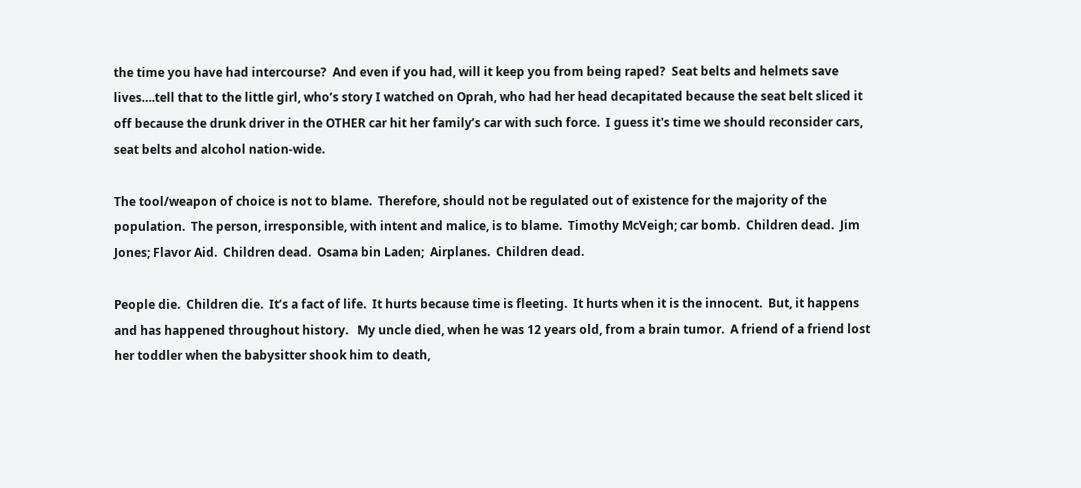the time you have had intercourse?  And even if you had, will it keep you from being raped?  Seat belts and helmets save lives….tell that to the little girl, who’s story I watched on Oprah, who had her head decapitated because the seat belt sliced it off because the drunk driver in the OTHER car hit her family’s car with such force.  I guess it's time we should reconsider cars, seat belts and alcohol nation-wide.

The tool/weapon of choice is not to blame.  Therefore, should not be regulated out of existence for the majority of the population.  The person, irresponsible, with intent and malice, is to blame.  Timothy McVeigh; car bomb.  Children dead.  Jim Jones; Flavor Aid.  Children dead.  Osama bin Laden;  Airplanes.  Children dead.

People die.  Children die.  It’s a fact of life.  It hurts because time is fleeting.  It hurts when it is the innocent.  But, it happens and has happened throughout history.   My uncle died, when he was 12 years old, from a brain tumor.  A friend of a friend lost her toddler when the babysitter shook him to death,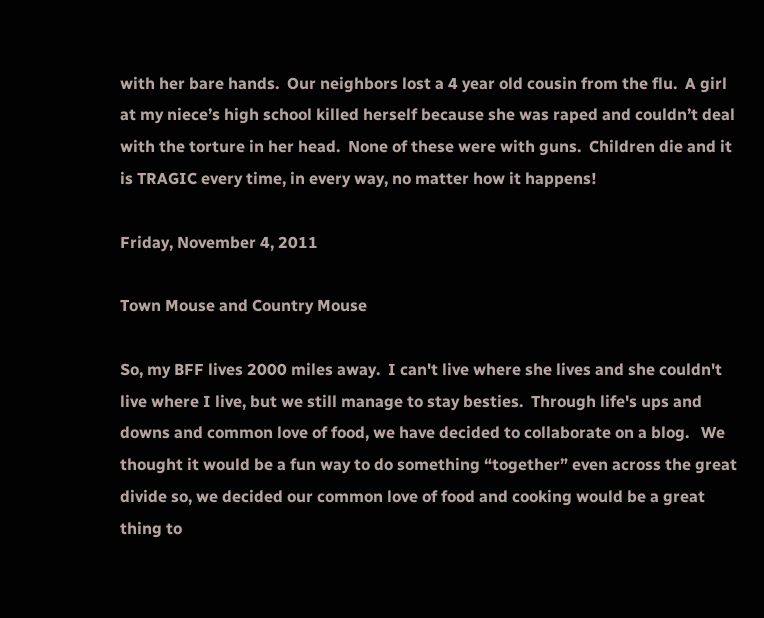with her bare hands.  Our neighbors lost a 4 year old cousin from the flu.  A girl at my niece’s high school killed herself because she was raped and couldn’t deal with the torture in her head.  None of these were with guns.  Children die and it is TRAGIC every time, in every way, no matter how it happens!

Friday, November 4, 2011

Town Mouse and Country Mouse

So, my BFF lives 2000 miles away.  I can't live where she lives and she couldn't live where I live, but we still manage to stay besties.  Through life's ups and downs and common love of food, we have decided to collaborate on a blog.   We thought it would be a fun way to do something “together” even across the great divide so, we decided our common love of food and cooking would be a great thing to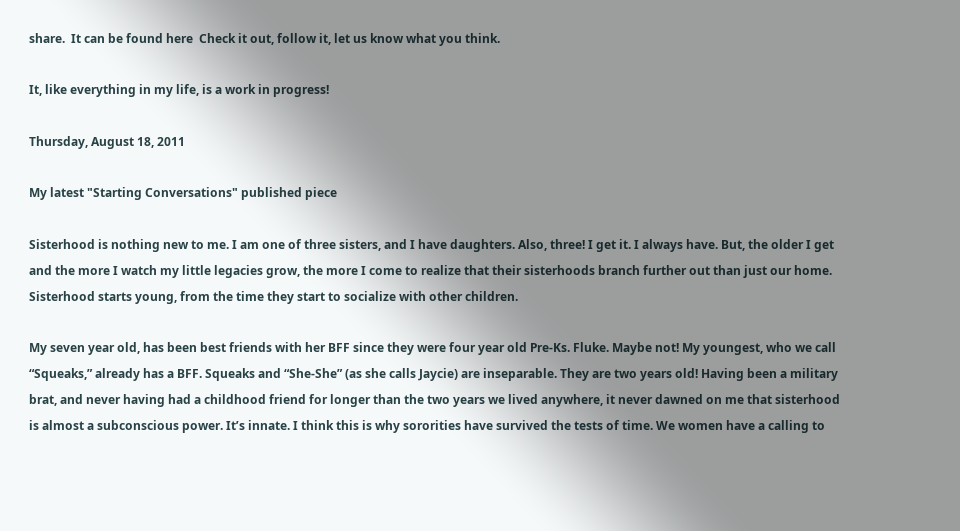share.  It can be found here  Check it out, follow it, let us know what you think.

It, like everything in my life, is a work in progress!

Thursday, August 18, 2011

My latest "Starting Conversations" published piece

Sisterhood is nothing new to me. I am one of three sisters, and I have daughters. Also, three! I get it. I always have. But, the older I get and the more I watch my little legacies grow, the more I come to realize that their sisterhoods branch further out than just our home. Sisterhood starts young, from the time they start to socialize with other children.

My seven year old, has been best friends with her BFF since they were four year old Pre-Ks. Fluke. Maybe not! My youngest, who we call “Squeaks,” already has a BFF. Squeaks and “She-She” (as she calls Jaycie) are inseparable. They are two years old! Having been a military brat, and never having had a childhood friend for longer than the two years we lived anywhere, it never dawned on me that sisterhood is almost a subconscious power. It’s innate. I think this is why sororities have survived the tests of time. We women have a calling to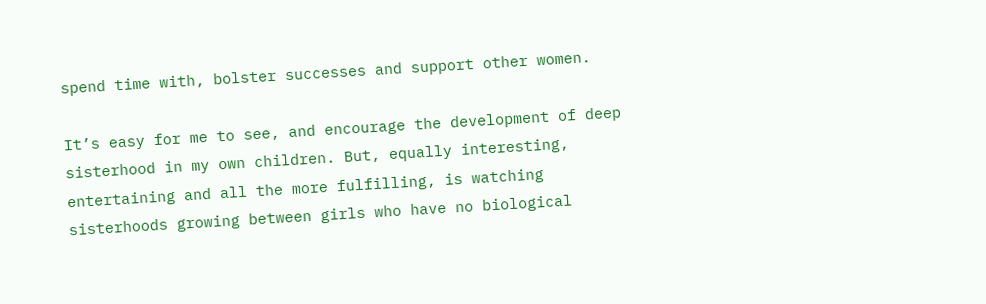spend time with, bolster successes and support other women.

It’s easy for me to see, and encourage the development of deep sisterhood in my own children. But, equally interesting, entertaining and all the more fulfilling, is watching sisterhoods growing between girls who have no biological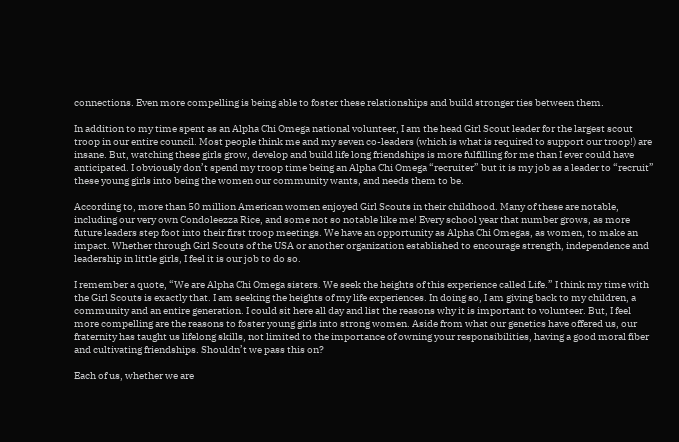connections. Even more compelling is being able to foster these relationships and build stronger ties between them.

In addition to my time spent as an Alpha Chi Omega national volunteer, I am the head Girl Scout leader for the largest scout troop in our entire council. Most people think me and my seven co-leaders (which is what is required to support our troop!) are insane. But, watching these girls grow, develop and build life long friendships is more fulfilling for me than I ever could have anticipated. I obviously don’t spend my troop time being an Alpha Chi Omega “recruiter” but it is my job as a leader to “recruit” these young girls into being the women our community wants, and needs them to be.

According to, more than 50 million American women enjoyed Girl Scouts in their childhood. Many of these are notable, including our very own Condoleezza Rice, and some not so notable like me! Every school year that number grows, as more future leaders step foot into their first troop meetings. We have an opportunity as Alpha Chi Omegas, as women, to make an impact. Whether through Girl Scouts of the USA or another organization established to encourage strength, independence and leadership in little girls, I feel it is our job to do so.

I remember a quote, “We are Alpha Chi Omega sisters. We seek the heights of this experience called Life.” I think my time with the Girl Scouts is exactly that. I am seeking the heights of my life experiences. In doing so, I am giving back to my children, a community and an entire generation. I could sit here all day and list the reasons why it is important to volunteer. But, I feel more compelling are the reasons to foster young girls into strong women. Aside from what our genetics have offered us, our fraternity has taught us lifelong skills, not limited to the importance of owning your responsibilities, having a good moral fiber and cultivating friendships. Shouldn’t we pass this on?

Each of us, whether we are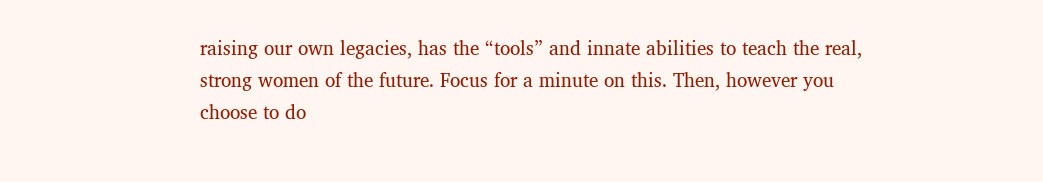raising our own legacies, has the “tools” and innate abilities to teach the real, strong women of the future. Focus for a minute on this. Then, however you choose to do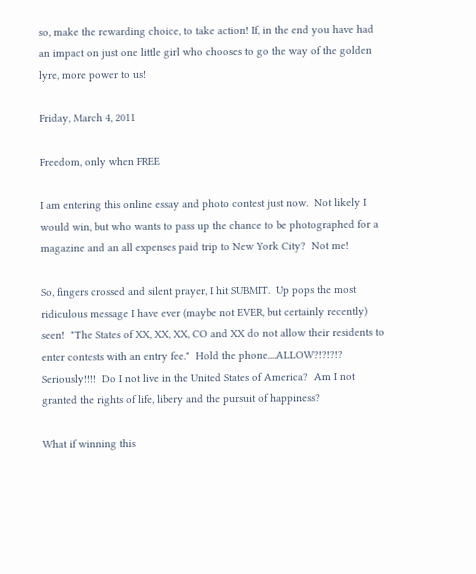so, make the rewarding choice, to take action! If, in the end you have had an impact on just one little girl who chooses to go the way of the golden lyre, more power to us!

Friday, March 4, 2011

Freedom, only when FREE

I am entering this online essay and photo contest just now.  Not likely I would win, but who wants to pass up the chance to be photographed for a magazine and an all expenses paid trip to New York City?  Not me!

So, fingers crossed and silent prayer, I hit SUBMIT.  Up pops the most ridiculous message I have ever (maybe not EVER, but certainly recently) seen!  "The States of XX, XX, XX, CO and XX do not allow their residents to enter contests with an entry fee."  Hold the phone....ALLOW?!?!?!?  Seriously!!!!  Do I not live in the United States of America?  Am I not granted the rights of life, libery and the pursuit of happiness?

What if winning this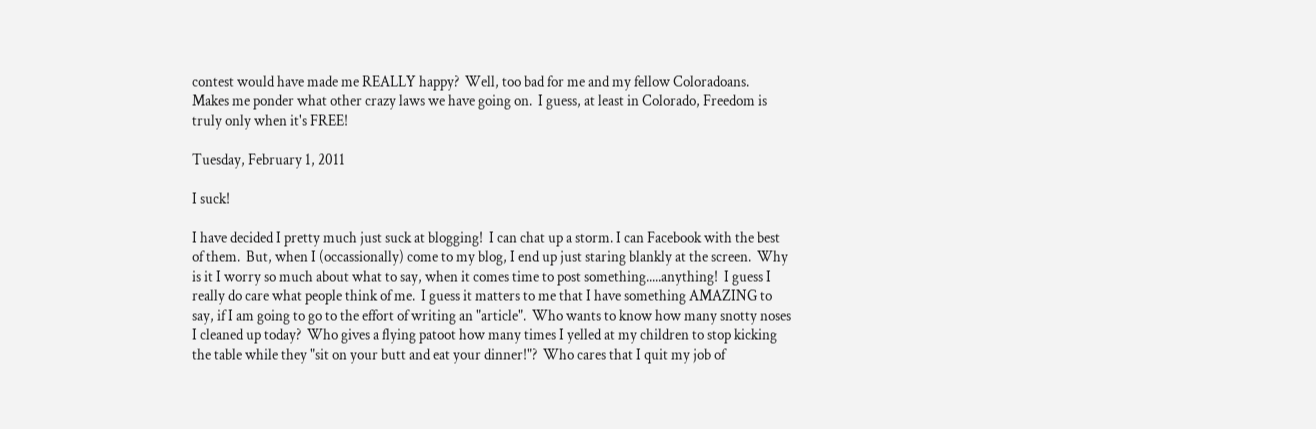contest would have made me REALLY happy?  Well, too bad for me and my fellow Coloradoans.  Makes me ponder what other crazy laws we have going on.  I guess, at least in Colorado, Freedom is truly only when it's FREE!

Tuesday, February 1, 2011

I suck!

I have decided I pretty much just suck at blogging!  I can chat up a storm. I can Facebook with the best of them.  But, when I (occassionally) come to my blog, I end up just staring blankly at the screen.  Why is it I worry so much about what to say, when it comes time to post something.....anything!  I guess I really do care what people think of me.  I guess it matters to me that I have something AMAZING to say, if I am going to go to the effort of writing an "article".  Who wants to know how many snotty noses I cleaned up today?  Who gives a flying patoot how many times I yelled at my children to stop kicking the table while they "sit on your butt and eat your dinner!"?  Who cares that I quit my job of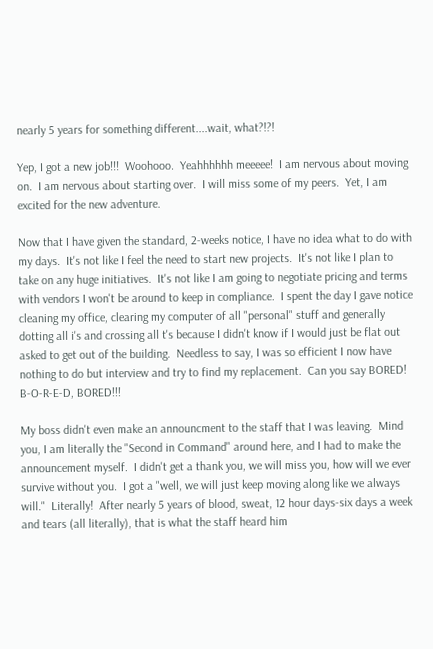nearly 5 years for something different....wait, what?!?!

Yep, I got a new job!!!  Woohooo.  Yeahhhhhh meeeee!  I am nervous about moving on.  I am nervous about starting over.  I will miss some of my peers.  Yet, I am excited for the new adventure.

Now that I have given the standard, 2-weeks notice, I have no idea what to do with my days.  It's not like I feel the need to start new projects.  It's not like I plan to take on any huge initiatives.  It's not like I am going to negotiate pricing and terms with vendors I won't be around to keep in compliance.  I spent the day I gave notice cleaning my office, clearing my computer of all "personal" stuff and generally dotting all i's and crossing all t's because I didn't know if I would just be flat out asked to get out of the building.  Needless to say, I was so efficient I now have nothing to do but interview and try to find my replacement.  Can you say BORED!  B-O-R-E-D, BORED!!!

My boss didn't even make an announcment to the staff that I was leaving.  Mind you, I am literally the "Second in Command" around here, and I had to make the announcement myself.  I didn't get a thank you, we will miss you, how will we ever survive without you.  I got a "well, we will just keep moving along like we always will."  Literally!  After nearly 5 years of blood, sweat, 12 hour days-six days a week and tears (all literally), that is what the staff heard him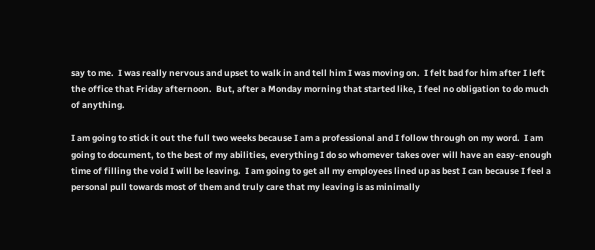say to me.  I was really nervous and upset to walk in and tell him I was moving on.  I felt bad for him after I left the office that Friday afternoon.  But, after a Monday morning that started like, I feel no obligation to do much of anything.

I am going to stick it out the full two weeks because I am a professional and I follow through on my word.  I am going to document, to the best of my abilities, everything I do so whomever takes over will have an easy-enough time of filling the void I will be leaving.  I am going to get all my employees lined up as best I can because I feel a personal pull towards most of them and truly care that my leaving is as minimally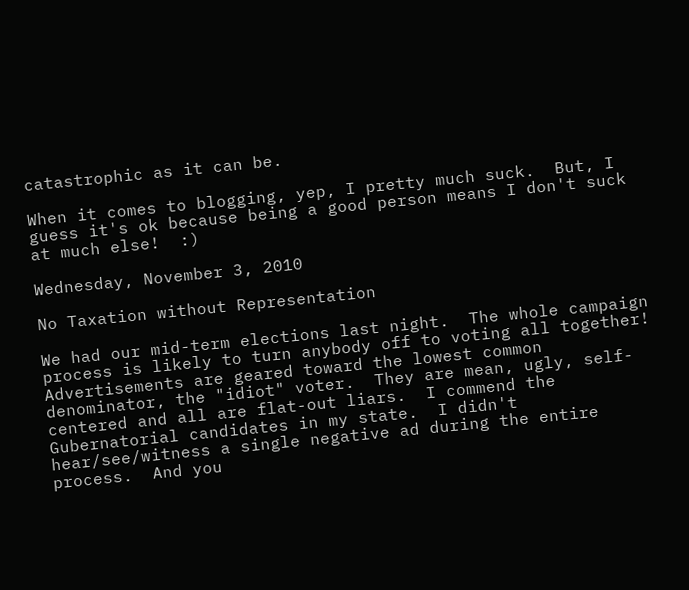catastrophic as it can be.

When it comes to blogging, yep, I pretty much suck.  But, I guess it's ok because being a good person means I don't suck at much else!  :)

Wednesday, November 3, 2010

No Taxation without Representation

We had our mid-term elections last night.  The whole campaign process is likely to turn anybody off to voting all together!  Advertisements are geared toward the lowest common denominator, the "idiot" voter.  They are mean, ugly, self-centered and all are flat-out liars.  I commend the Gubernatorial candidates in my state.  I didn't hear/see/witness a single negative ad during the entire process.  And you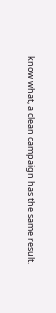know what, a clean campaign has the same result.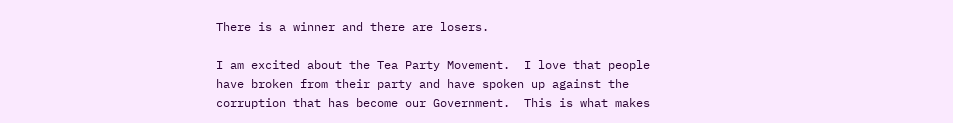There is a winner and there are losers.

I am excited about the Tea Party Movement.  I love that people have broken from their party and have spoken up against the corruption that has become our Government.  This is what makes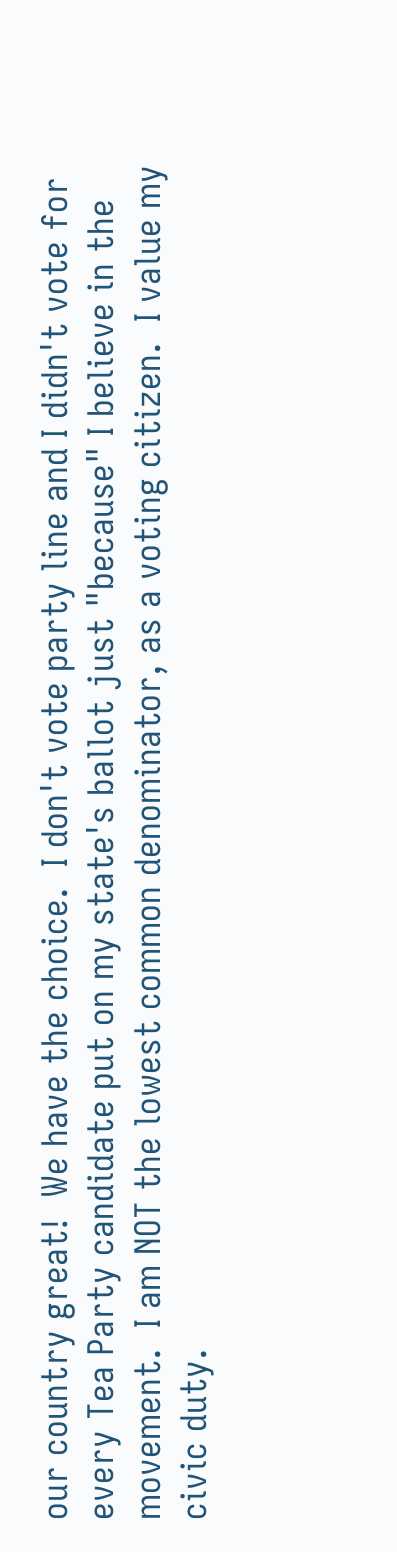our country great!  We have the choice.  I don't vote party line and I didn't vote for every Tea Party candidate put on my state's ballot just "because" I believe in the movement.  I am NOT the lowest common denominator, as a voting citizen.  I value my civic duty.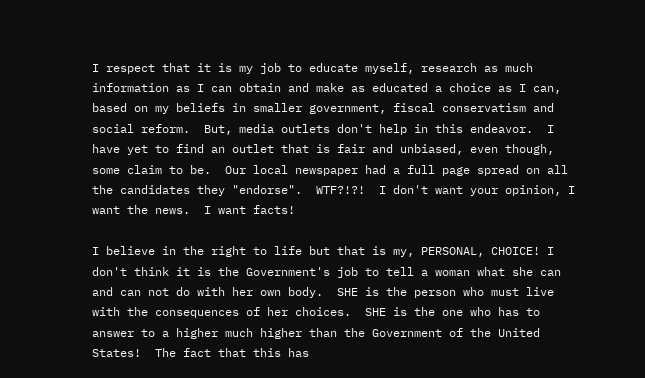I respect that it is my job to educate myself, research as much information as I can obtain and make as educated a choice as I can, based on my beliefs in smaller government, fiscal conservatism and social reform.  But, media outlets don't help in this endeavor.  I have yet to find an outlet that is fair and unbiased, even though, some claim to be.  Our local newspaper had a full page spread on all the candidates they "endorse".  WTF?!?!  I don't want your opinion, I want the news.  I want facts!

I believe in the right to life but that is my, PERSONAL, CHOICE! I don't think it is the Government's job to tell a woman what she can and can not do with her own body.  SHE is the person who must live with the consequences of her choices.  SHE is the one who has to answer to a higher much higher than the Government of the United States!  The fact that this has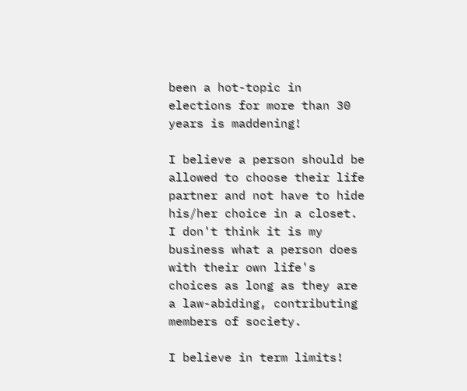been a hot-topic in elections for more than 30 years is maddening!

I believe a person should be allowed to choose their life partner and not have to hide his/her choice in a closet.  I don't think it is my business what a person does with their own life's choices as long as they are a law-abiding, contributing members of society.

I believe in term limits!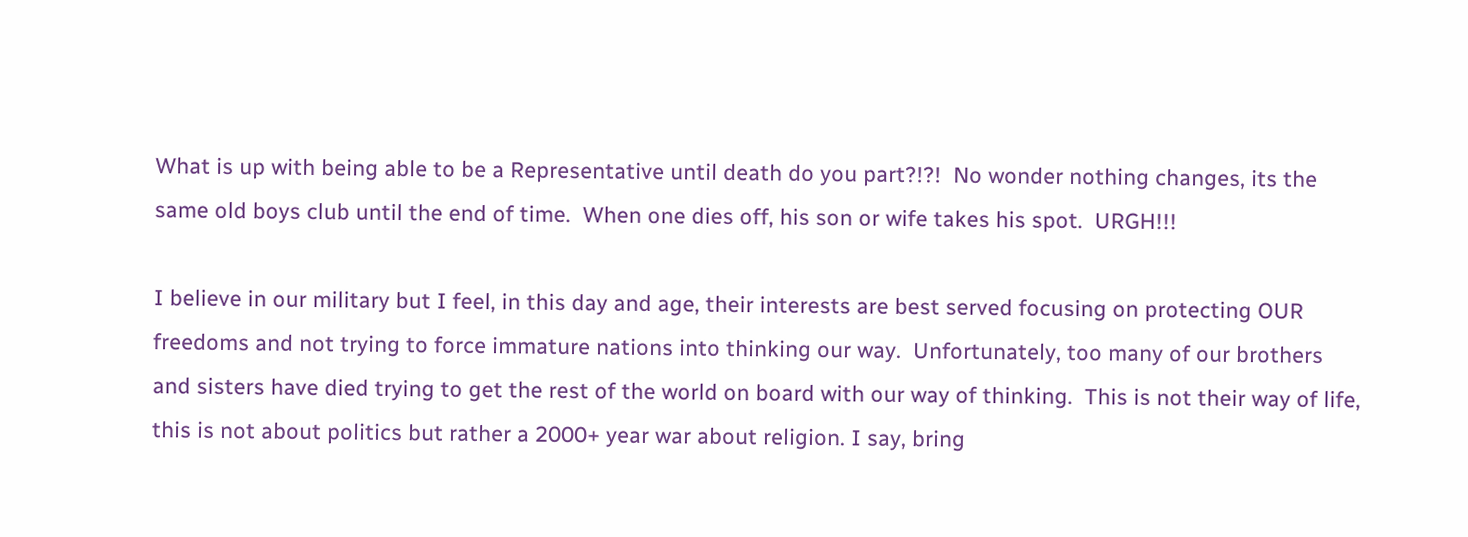What is up with being able to be a Representative until death do you part?!?!  No wonder nothing changes, its the same old boys club until the end of time.  When one dies off, his son or wife takes his spot.  URGH!!!

I believe in our military but I feel, in this day and age, their interests are best served focusing on protecting OUR freedoms and not trying to force immature nations into thinking our way.  Unfortunately, too many of our brothers and sisters have died trying to get the rest of the world on board with our way of thinking.  This is not their way of life, this is not about politics but rather a 2000+ year war about religion. I say, bring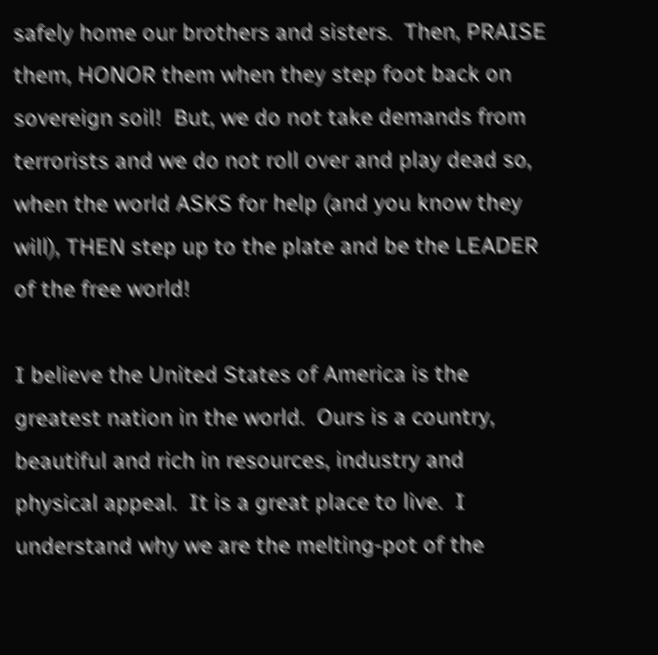safely home our brothers and sisters.  Then, PRAISE them, HONOR them when they step foot back on sovereign soil!  But, we do not take demands from terrorists and we do not roll over and play dead so, when the world ASKS for help (and you know they will), THEN step up to the plate and be the LEADER of the free world!

I believe the United States of America is the greatest nation in the world.  Ours is a country, beautiful and rich in resources, industry and physical appeal.  It is a great place to live.  I understand why we are the melting-pot of the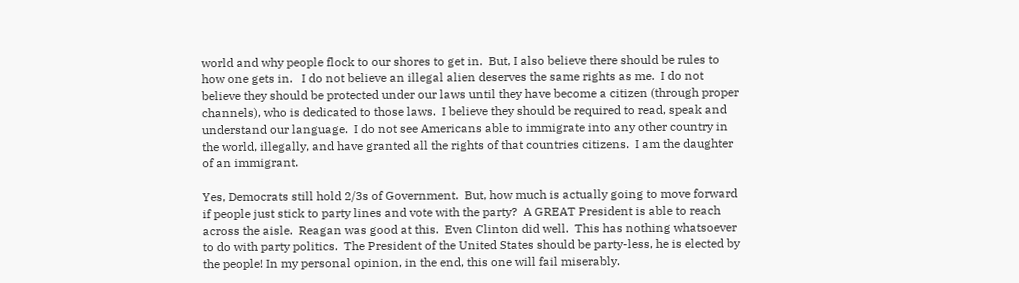world and why people flock to our shores to get in.  But, I also believe there should be rules to how one gets in.   I do not believe an illegal alien deserves the same rights as me.  I do not believe they should be protected under our laws until they have become a citizen (through proper channels), who is dedicated to those laws.  I believe they should be required to read, speak and understand our language.  I do not see Americans able to immigrate into any other country in the world, illegally, and have granted all the rights of that countries citizens.  I am the daughter of an immigrant.

Yes, Democrats still hold 2/3s of Government.  But, how much is actually going to move forward if people just stick to party lines and vote with the party?  A GREAT President is able to reach across the aisle.  Reagan was good at this.  Even Clinton did well.  This has nothing whatsoever to do with party politics.  The President of the United States should be party-less, he is elected by the people! In my personal opinion, in the end, this one will fail miserably.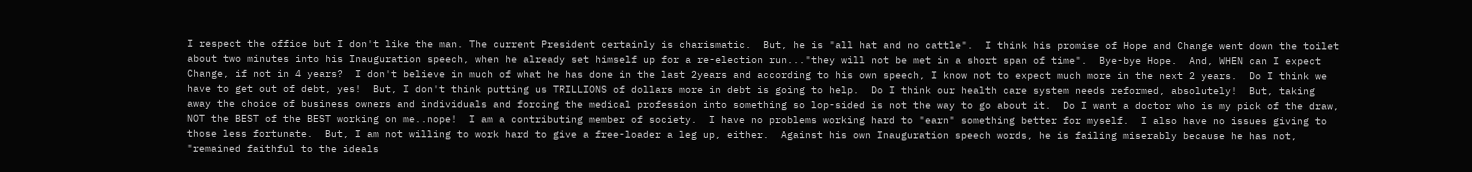I respect the office but I don't like the man. The current President certainly is charismatic.  But, he is "all hat and no cattle".  I think his promise of Hope and Change went down the toilet about two minutes into his Inauguration speech, when he already set himself up for a re-election run..."they will not be met in a short span of time".  Bye-bye Hope.  And, WHEN can I expect Change, if not in 4 years?  I don't believe in much of what he has done in the last 2years and according to his own speech, I know not to expect much more in the next 2 years.  Do I think we have to get out of debt, yes!  But, I don't think putting us TRILLIONS of dollars more in debt is going to help.  Do I think our health care system needs reformed, absolutely!  But, taking away the choice of business owners and individuals and forcing the medical profession into something so lop-sided is not the way to go about it.  Do I want a doctor who is my pick of the draw, NOT the BEST of the BEST working on me..nope!  I am a contributing member of society.  I have no problems working hard to "earn" something better for myself.  I also have no issues giving to those less fortunate.  But, I am not willing to work hard to give a free-loader a leg up, either.  Against his own Inauguration speech words, he is failing miserably because he has not, "remained faithful to the ideals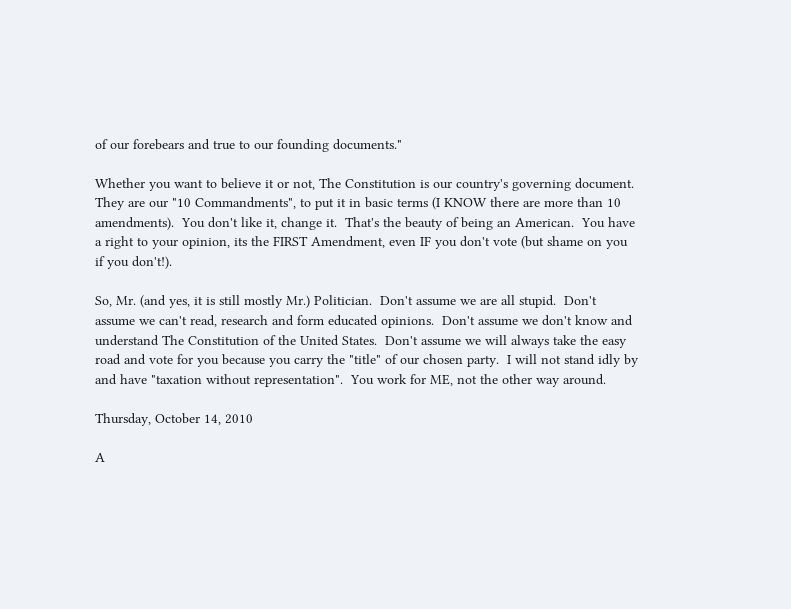of our forebears and true to our founding documents."

Whether you want to believe it or not, The Constitution is our country's governing document.  They are our "10 Commandments", to put it in basic terms (I KNOW there are more than 10 amendments).  You don't like it, change it.  That's the beauty of being an American.  You have a right to your opinion, its the FIRST Amendment, even IF you don't vote (but shame on you if you don't!).

So, Mr. (and yes, it is still mostly Mr.) Politician.  Don't assume we are all stupid.  Don't assume we can't read, research and form educated opinions.  Don't assume we don't know and understand The Constitution of the United States.  Don't assume we will always take the easy road and vote for you because you carry the "title" of our chosen party.  I will not stand idly by and have "taxation without representation".  You work for ME, not the other way around.

Thursday, October 14, 2010

A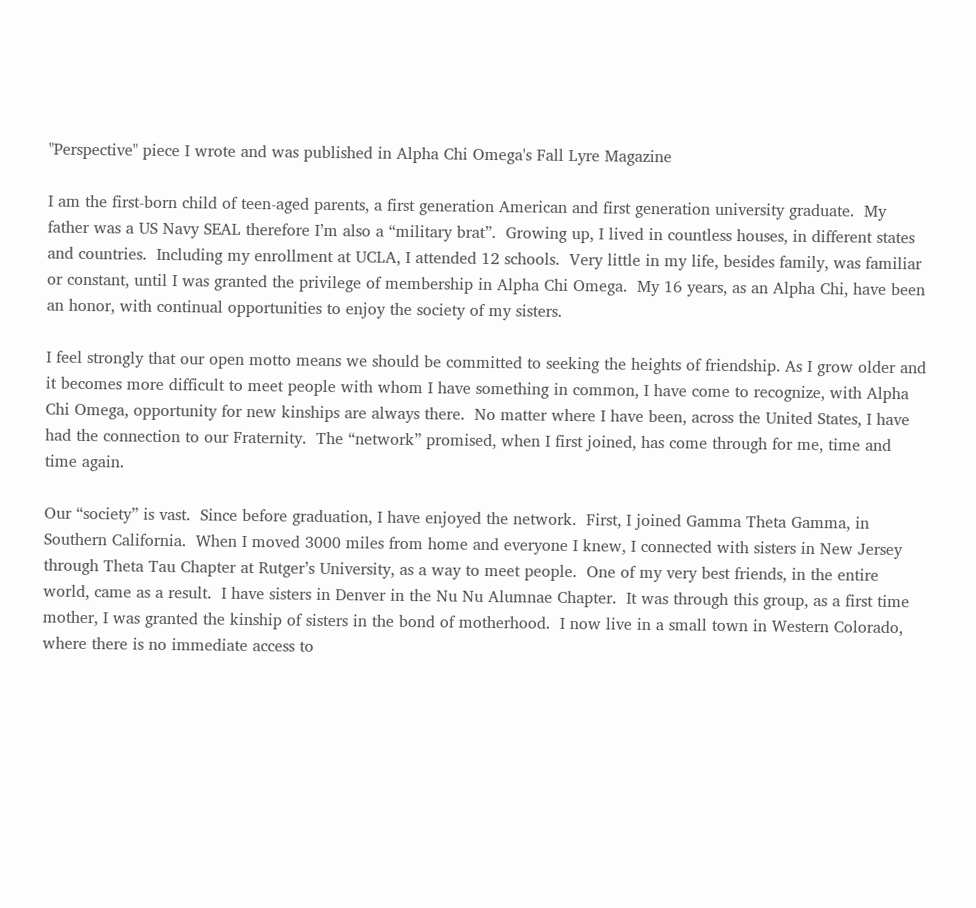"Perspective" piece I wrote and was published in Alpha Chi Omega's Fall Lyre Magazine

I am the first-born child of teen-aged parents, a first generation American and first generation university graduate.  My father was a US Navy SEAL therefore I’m also a “military brat”.  Growing up, I lived in countless houses, in different states and countries.  Including my enrollment at UCLA, I attended 12 schools.  Very little in my life, besides family, was familiar or constant, until I was granted the privilege of membership in Alpha Chi Omega.  My 16 years, as an Alpha Chi, have been an honor, with continual opportunities to enjoy the society of my sisters.

I feel strongly that our open motto means we should be committed to seeking the heights of friendship. As I grow older and it becomes more difficult to meet people with whom I have something in common, I have come to recognize, with Alpha Chi Omega, opportunity for new kinships are always there.  No matter where I have been, across the United States, I have had the connection to our Fraternity.  The “network” promised, when I first joined, has come through for me, time and time again.

Our “society” is vast.  Since before graduation, I have enjoyed the network.  First, I joined Gamma Theta Gamma, in Southern California.  When I moved 3000 miles from home and everyone I knew, I connected with sisters in New Jersey through Theta Tau Chapter at Rutger’s University, as a way to meet people.  One of my very best friends, in the entire world, came as a result.  I have sisters in Denver in the Nu Nu Alumnae Chapter.  It was through this group, as a first time mother, I was granted the kinship of sisters in the bond of motherhood.  I now live in a small town in Western Colorado, where there is no immediate access to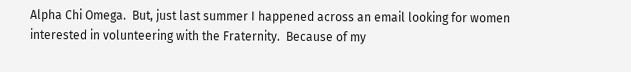Alpha Chi Omega.  But, just last summer I happened across an email looking for women interested in volunteering with the Fraternity.  Because of my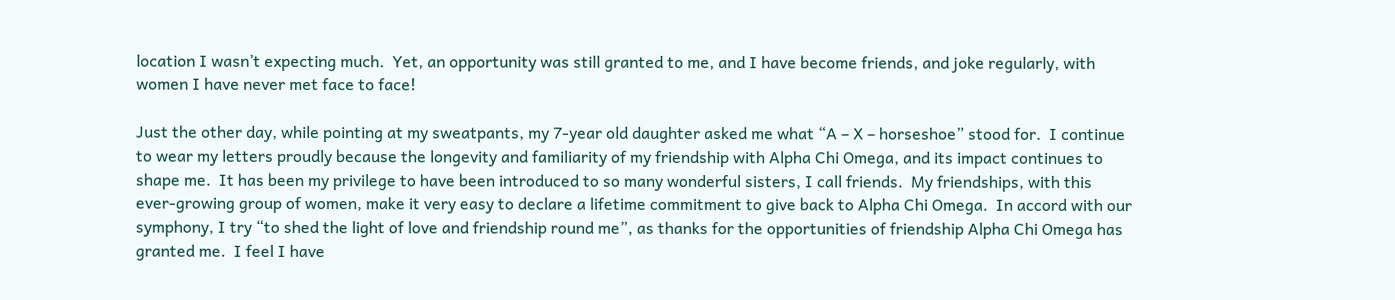location I wasn’t expecting much.  Yet, an opportunity was still granted to me, and I have become friends, and joke regularly, with women I have never met face to face!

Just the other day, while pointing at my sweatpants, my 7-year old daughter asked me what “A – X – horseshoe” stood for.  I continue to wear my letters proudly because the longevity and familiarity of my friendship with Alpha Chi Omega, and its impact continues to shape me.  It has been my privilege to have been introduced to so many wonderful sisters, I call friends.  My friendships, with this ever-growing group of women, make it very easy to declare a lifetime commitment to give back to Alpha Chi Omega.  In accord with our symphony, I try “to shed the light of love and friendship round me”, as thanks for the opportunities of friendship Alpha Chi Omega has granted me.  I feel I have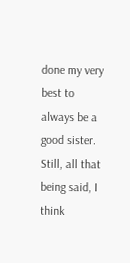done my very best to always be a good sister.  Still, all that being said, I think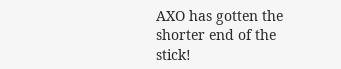AXO has gotten the shorter end of the stick!